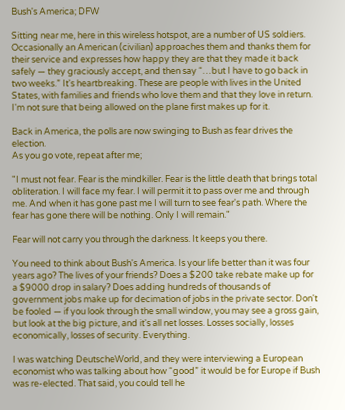Bush's America; DFW

Sitting near me, here in this wireless hotspot, are a number of US soldiers. Occasionally an American (civilian) approaches them and thanks them for their service and expresses how happy they are that they made it back safely — they graciously accept, and then say “…but I have to go back in two weeks.” It's heartbreaking. These are people with lives in the United States, with families and friends who love them and that they love in return. I'm not sure that being allowed on the plane first makes up for it.

Back in America, the polls are now swinging to Bush as fear drives the election.
As you go vote, repeat after me;

"I must not fear. Fear is the mindkiller. Fear is the little death that brings total obliteration. I will face my fear. I will permit it to pass over me and through me. And when it has gone past me I will turn to see fear's path. Where the fear has gone there will be nothing. Only I will remain."

Fear will not carry you through the darkness. It keeps you there.

You need to think about Bush's America. Is your life better than it was four years ago? The lives of your friends? Does a $200 take rebate make up for a $9000 drop in salary? Does adding hundreds of thousands of government jobs make up for decimation of jobs in the private sector. Don't be fooled — if you look through the small window, you may see a gross gain, but look at the big picture, and it's all net losses. Losses socially, losses economically, losses of security. Everything.

I was watching DeutscheWorld, and they were interviewing a European economist who was talking about how “good” it would be for Europe if Bush was re-elected. That said, you could tell he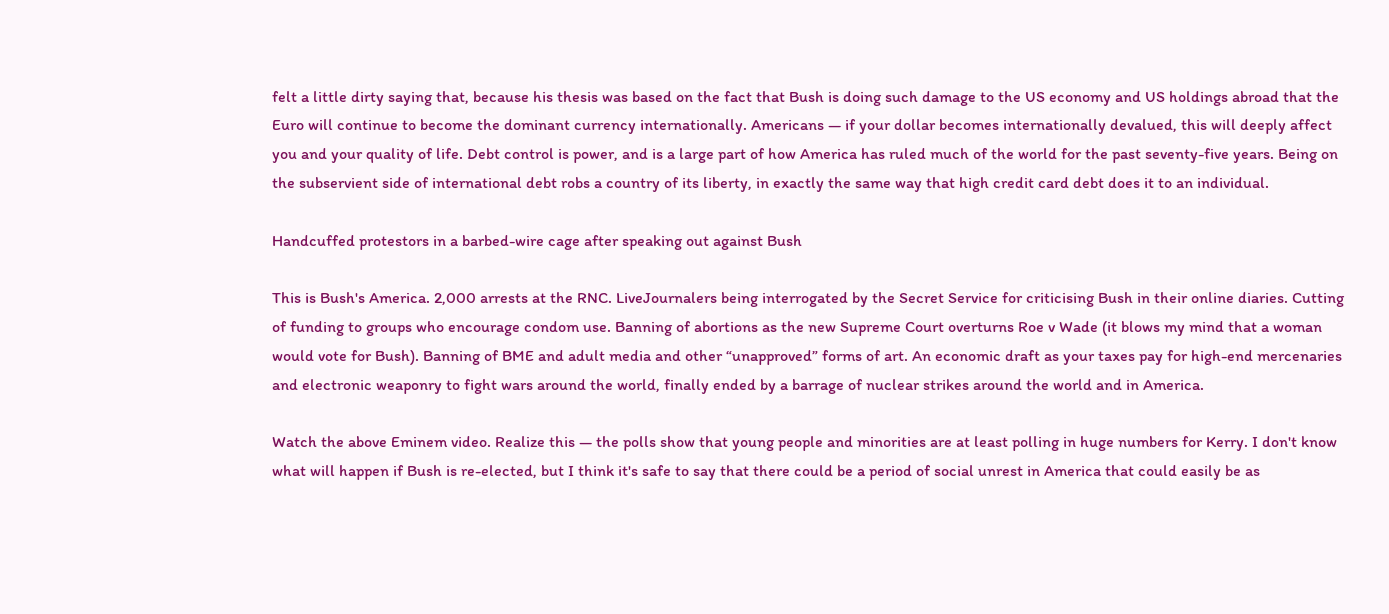felt a little dirty saying that, because his thesis was based on the fact that Bush is doing such damage to the US economy and US holdings abroad that the Euro will continue to become the dominant currency internationally. Americans — if your dollar becomes internationally devalued, this will deeply affect you and your quality of life. Debt control is power, and is a large part of how America has ruled much of the world for the past seventy-five years. Being on the subservient side of international debt robs a country of its liberty, in exactly the same way that high credit card debt does it to an individual.

Handcuffed protestors in a barbed-wire cage after speaking out against Bush

This is Bush's America. 2,000 arrests at the RNC. LiveJournalers being interrogated by the Secret Service for criticising Bush in their online diaries. Cutting of funding to groups who encourage condom use. Banning of abortions as the new Supreme Court overturns Roe v Wade (it blows my mind that a woman would vote for Bush). Banning of BME and adult media and other “unapproved” forms of art. An economic draft as your taxes pay for high-end mercenaries and electronic weaponry to fight wars around the world, finally ended by a barrage of nuclear strikes around the world and in America.

Watch the above Eminem video. Realize this — the polls show that young people and minorities are at least polling in huge numbers for Kerry. I don't know what will happen if Bush is re-elected, but I think it's safe to say that there could be a period of social unrest in America that could easily be as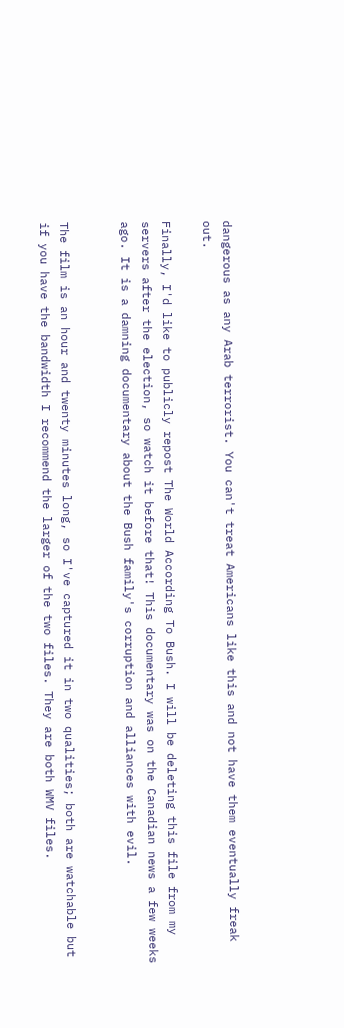dangerous as any Arab terrorist. You can't treat Americans like this and not have them eventually freak out.

Finally, I'd like to publicly repost The World According To Bush. I will be deleting this file from my servers after the election, so watch it before that! This documentary was on the Canadian news a few weeks ago. It is a damning documentary about the Bush family's corruption and alliances with evil.


The film is an hour and twenty minutes long, so I've captured it in two qualities; both are watchable but if you have the bandwidth I recommend the larger of the two files. They are both WMV files.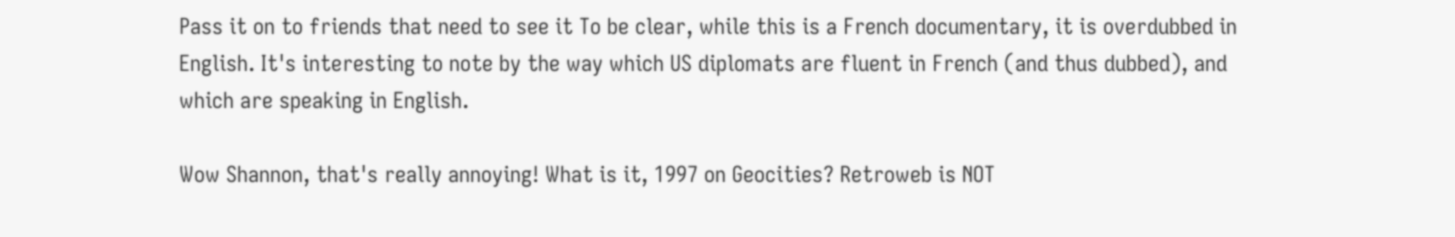Pass it on to friends that need to see it To be clear, while this is a French documentary, it is overdubbed in English. It's interesting to note by the way which US diplomats are fluent in French (and thus dubbed), and which are speaking in English.

Wow Shannon, that's really annoying! What is it, 1997 on Geocities? Retroweb is NOT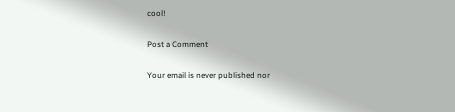cool!

Post a Comment

Your email is never published nor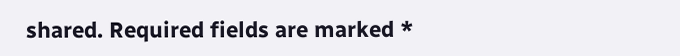shared. Required fields are marked *